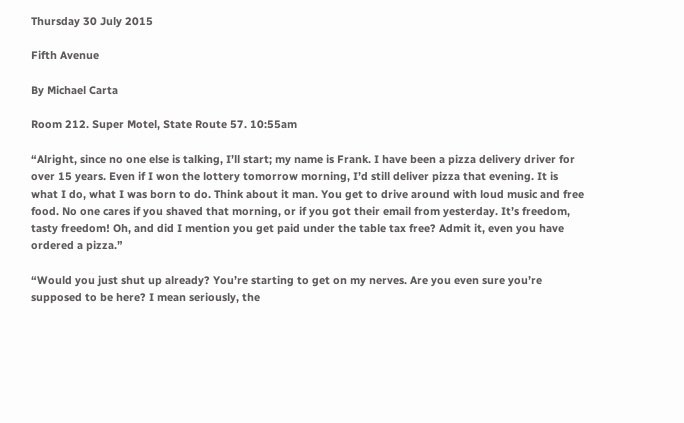Thursday 30 July 2015

Fifth Avenue

By Michael Carta

Room 212. Super Motel, State Route 57. 10:55am

“Alright, since no one else is talking, I’ll start; my name is Frank. I have been a pizza delivery driver for over 15 years. Even if I won the lottery tomorrow morning, I’d still deliver pizza that evening. It is what I do, what I was born to do. Think about it man. You get to drive around with loud music and free food. No one cares if you shaved that morning, or if you got their email from yesterday. It’s freedom, tasty freedom! Oh, and did I mention you get paid under the table tax free? Admit it, even you have ordered a pizza.”

“Would you just shut up already? You’re starting to get on my nerves. Are you even sure you’re supposed to be here? I mean seriously, the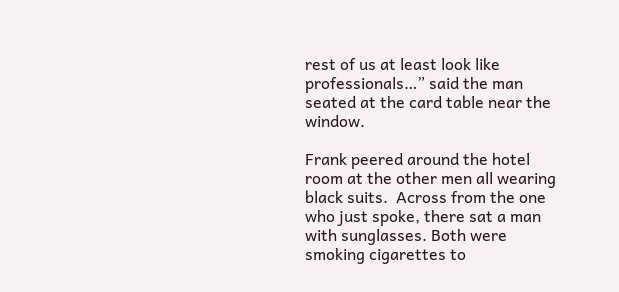rest of us at least look like professionals…” said the man seated at the card table near the window.

Frank peered around the hotel room at the other men all wearing black suits.  Across from the one who just spoke, there sat a man with sunglasses. Both were smoking cigarettes to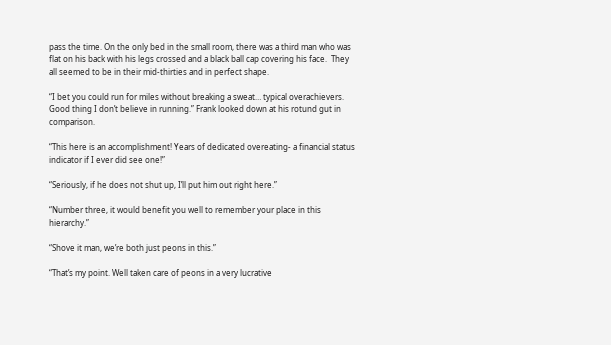pass the time. On the only bed in the small room, there was a third man who was flat on his back with his legs crossed and a black ball cap covering his face.  They all seemed to be in their mid-thirties and in perfect shape.

“I bet you could run for miles without breaking a sweat… typical overachievers. Good thing I don’t believe in running.” Frank looked down at his rotund gut in comparison.

“This here is an accomplishment! Years of dedicated overeating- a financial status indicator if I ever did see one!”

“Seriously, if he does not shut up, I’ll put him out right here.”

“Number three, it would benefit you well to remember your place in this hierarchy.”

“Shove it man, we’re both just peons in this.”

“That’s my point. Well taken care of peons in a very lucrative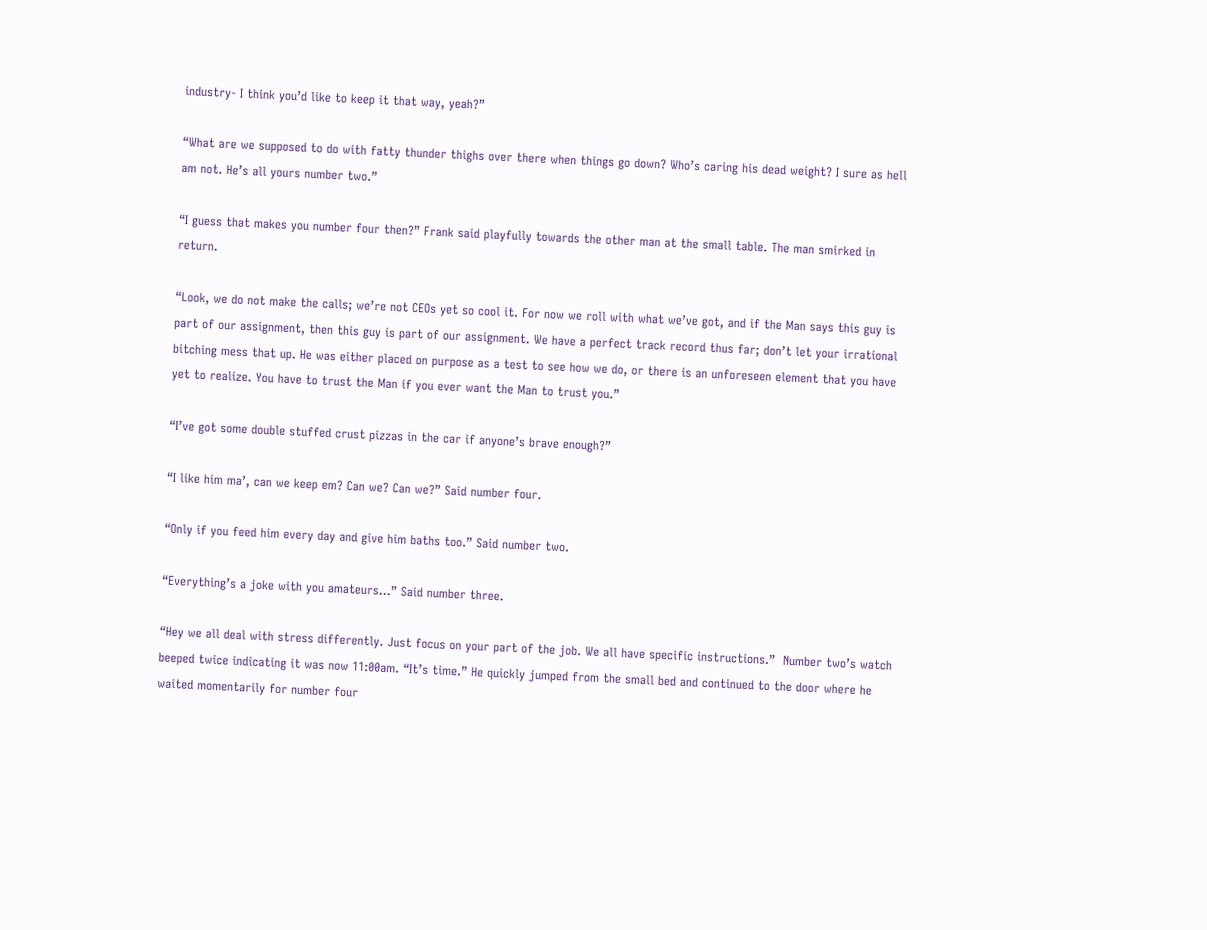industry- I think you’d like to keep it that way, yeah?”

“What are we supposed to do with fatty thunder thighs over there when things go down? Who’s caring his dead weight? I sure as hell am not. He’s all yours number two.”

“I guess that makes you number four then?” Frank said playfully towards the other man at the small table. The man smirked in return.

“Look, we do not make the calls; we’re not CEOs yet so cool it. For now we roll with what we’ve got, and if the Man says this guy is part of our assignment, then this guy is part of our assignment. We have a perfect track record thus far; don’t let your irrational bitching mess that up. He was either placed on purpose as a test to see how we do, or there is an unforeseen element that you have yet to realize. You have to trust the Man if you ever want the Man to trust you.”

“I’ve got some double stuffed crust pizzas in the car if anyone’s brave enough?”

“I like him ma’, can we keep em? Can we? Can we?” Said number four.

“Only if you feed him every day and give him baths too.” Said number two.

“Everything’s a joke with you amateurs…” Said number three.

“Hey we all deal with stress differently. Just focus on your part of the job. We all have specific instructions.”  Number two’s watch beeped twice indicating it was now 11:00am. “It’s time.” He quickly jumped from the small bed and continued to the door where he waited momentarily for number four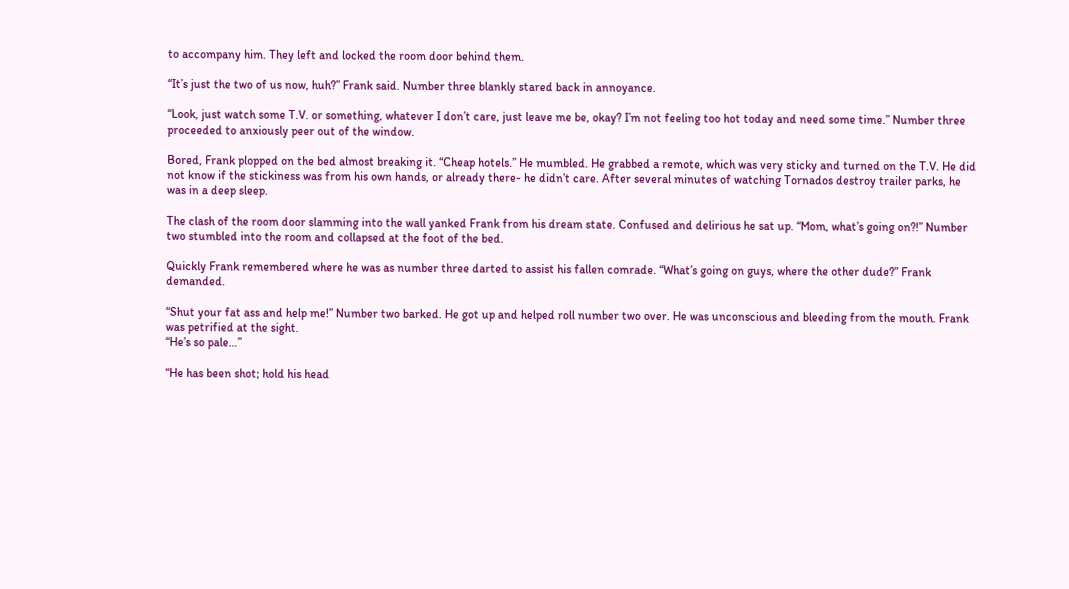to accompany him. They left and locked the room door behind them.

“It’s just the two of us now, huh?” Frank said. Number three blankly stared back in annoyance.

“Look, just watch some T.V. or something, whatever I don’t care, just leave me be, okay? I’m not feeling too hot today and need some time.” Number three proceeded to anxiously peer out of the window.

Bored, Frank plopped on the bed almost breaking it. “Cheap hotels.” He mumbled. He grabbed a remote, which was very sticky and turned on the T.V. He did not know if the stickiness was from his own hands, or already there- he didn’t care. After several minutes of watching Tornados destroy trailer parks, he was in a deep sleep.

The clash of the room door slamming into the wall yanked Frank from his dream state. Confused and delirious he sat up. “Mom, what’s going on?!” Number two stumbled into the room and collapsed at the foot of the bed.

Quickly Frank remembered where he was as number three darted to assist his fallen comrade. “What’s going on guys, where the other dude?” Frank demanded.

“Shut your fat ass and help me!” Number two barked. He got up and helped roll number two over. He was unconscious and bleeding from the mouth. Frank was petrified at the sight.
“He’s so pale…”

“He has been shot; hold his head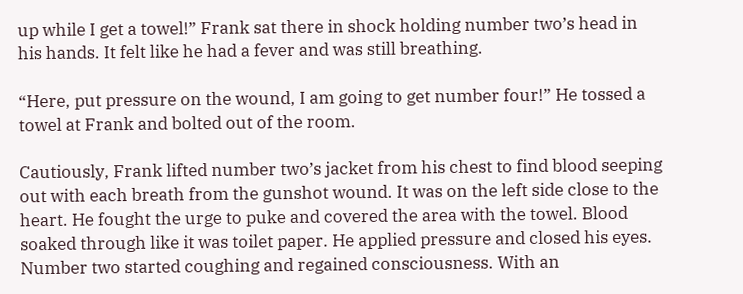up while I get a towel!” Frank sat there in shock holding number two’s head in his hands. It felt like he had a fever and was still breathing.

“Here, put pressure on the wound, I am going to get number four!” He tossed a towel at Frank and bolted out of the room.

Cautiously, Frank lifted number two’s jacket from his chest to find blood seeping out with each breath from the gunshot wound. It was on the left side close to the heart. He fought the urge to puke and covered the area with the towel. Blood soaked through like it was toilet paper. He applied pressure and closed his eyes. Number two started coughing and regained consciousness. With an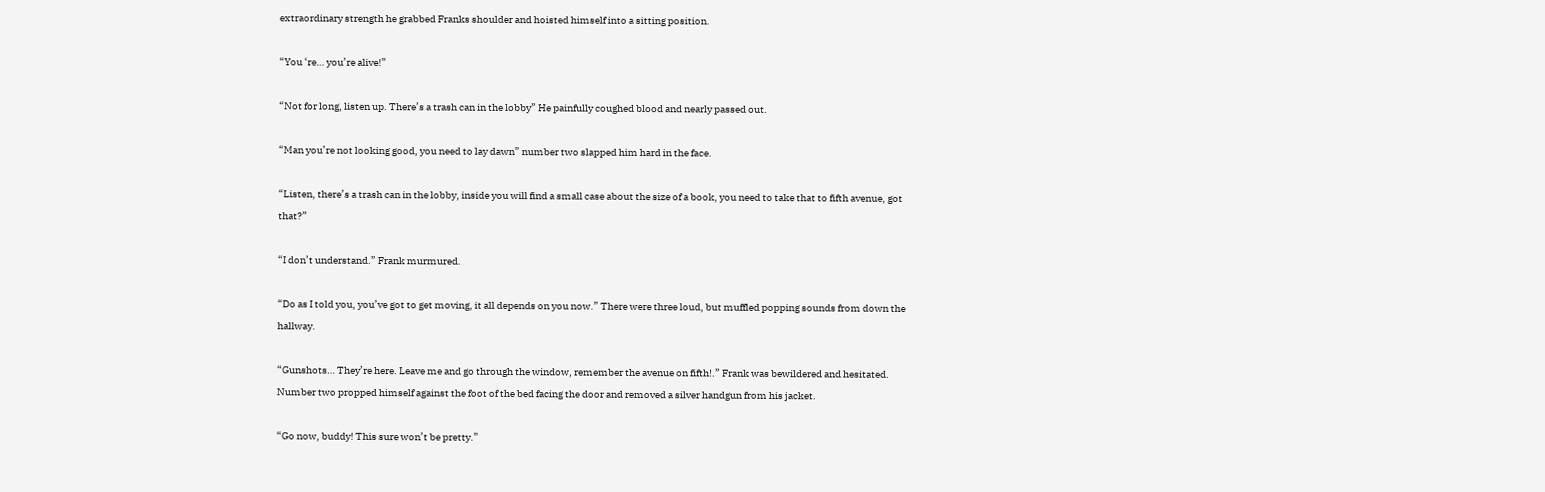extraordinary strength he grabbed Franks shoulder and hoisted himself into a sitting position.

“You ‘re… you’re alive!”

“Not for long, listen up. There’s a trash can in the lobby” He painfully coughed blood and nearly passed out.

“Man you’re not looking good, you need to lay dawn” number two slapped him hard in the face.

“Listen, there’s a trash can in the lobby, inside you will find a small case about the size of a book, you need to take that to fifth avenue, got that?”

“I don’t understand.” Frank murmured.

“Do as I told you, you’ve got to get moving, it all depends on you now.” There were three loud, but muffled popping sounds from down the hallway.

“Gunshots… They’re here. Leave me and go through the window, remember the avenue on fifth!.” Frank was bewildered and hesitated. Number two propped himself against the foot of the bed facing the door and removed a silver handgun from his jacket.

“Go now, buddy! This sure won’t be pretty.”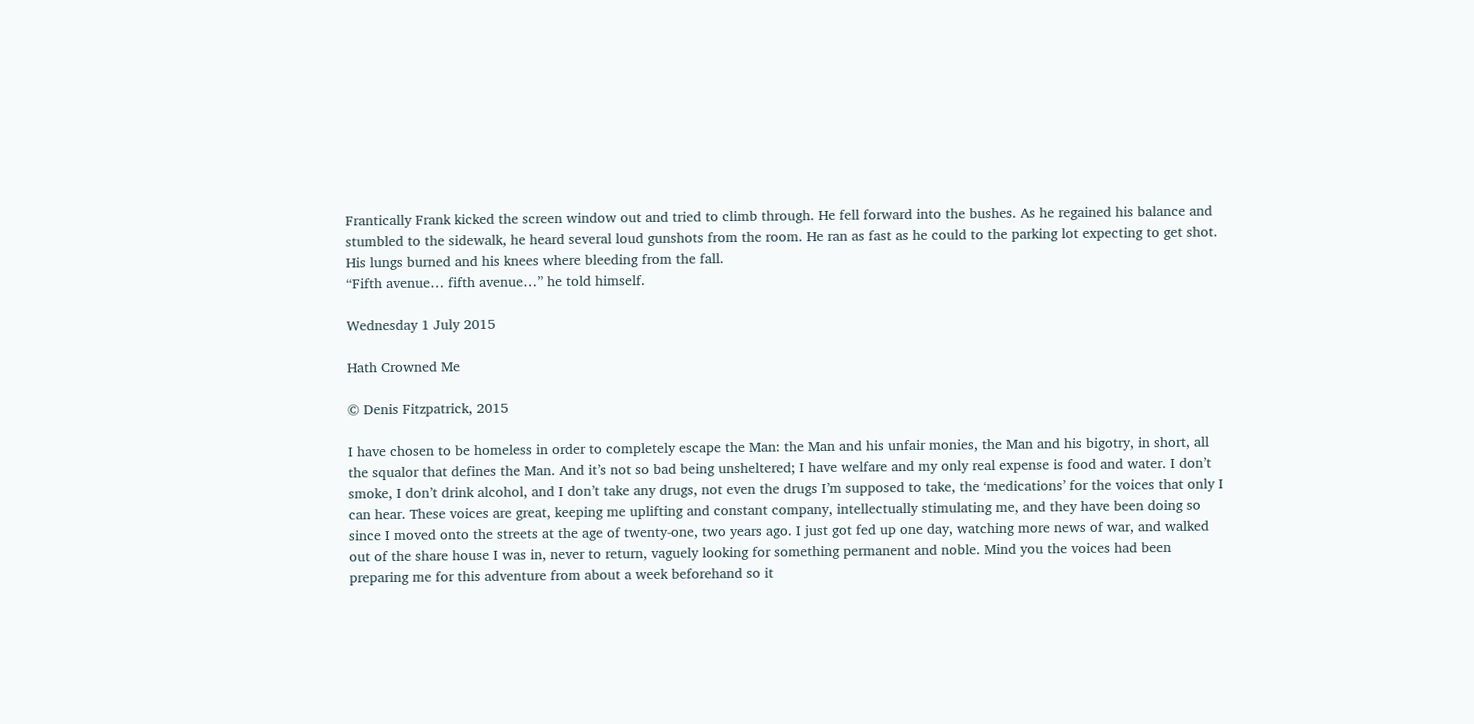Frantically Frank kicked the screen window out and tried to climb through. He fell forward into the bushes. As he regained his balance and stumbled to the sidewalk, he heard several loud gunshots from the room. He ran as fast as he could to the parking lot expecting to get shot. His lungs burned and his knees where bleeding from the fall.
“Fifth avenue… fifth avenue…” he told himself.

Wednesday 1 July 2015

Hath Crowned Me

© Denis Fitzpatrick, 2015

I have chosen to be homeless in order to completely escape the Man: the Man and his unfair monies, the Man and his bigotry, in short, all the squalor that defines the Man. And it’s not so bad being unsheltered; I have welfare and my only real expense is food and water. I don’t smoke, I don’t drink alcohol, and I don’t take any drugs, not even the drugs I’m supposed to take, the ‘medications’ for the voices that only I can hear. These voices are great, keeping me uplifting and constant company, intellectually stimulating me, and they have been doing so since I moved onto the streets at the age of twenty-one, two years ago. I just got fed up one day, watching more news of war, and walked out of the share house I was in, never to return, vaguely looking for something permanent and noble. Mind you the voices had been preparing me for this adventure from about a week beforehand so it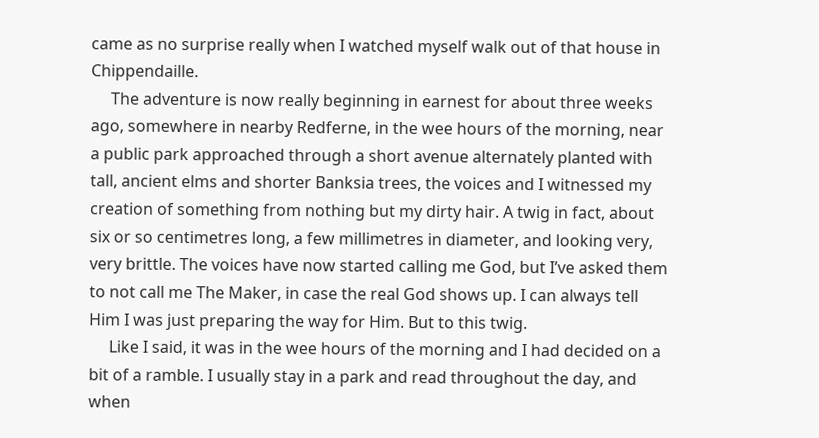came as no surprise really when I watched myself walk out of that house in Chippendaille.
     The adventure is now really beginning in earnest for about three weeks ago, somewhere in nearby Redferne, in the wee hours of the morning, near a public park approached through a short avenue alternately planted with tall, ancient elms and shorter Banksia trees, the voices and I witnessed my creation of something from nothing but my dirty hair. A twig in fact, about six or so centimetres long, a few millimetres in diameter, and looking very, very brittle. The voices have now started calling me God, but I’ve asked them to not call me The Maker, in case the real God shows up. I can always tell Him I was just preparing the way for Him. But to this twig.
     Like I said, it was in the wee hours of the morning and I had decided on a bit of a ramble. I usually stay in a park and read throughout the day, and when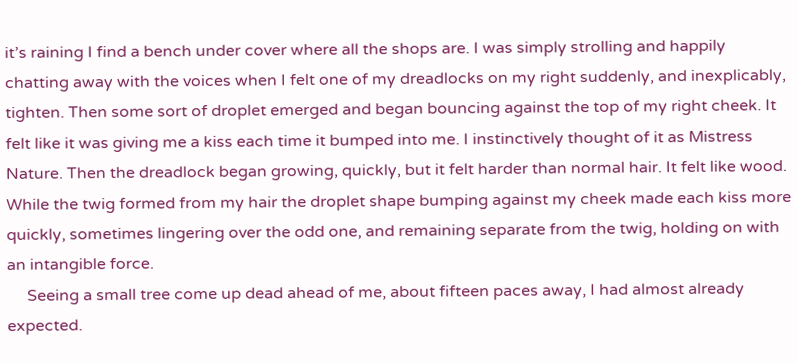it’s raining I find a bench under cover where all the shops are. I was simply strolling and happily chatting away with the voices when I felt one of my dreadlocks on my right suddenly, and inexplicably, tighten. Then some sort of droplet emerged and began bouncing against the top of my right cheek. It felt like it was giving me a kiss each time it bumped into me. I instinctively thought of it as Mistress Nature. Then the dreadlock began growing, quickly, but it felt harder than normal hair. It felt like wood. While the twig formed from my hair the droplet shape bumping against my cheek made each kiss more quickly, sometimes lingering over the odd one, and remaining separate from the twig, holding on with an intangible force.
     Seeing a small tree come up dead ahead of me, about fifteen paces away, I had almost already expected.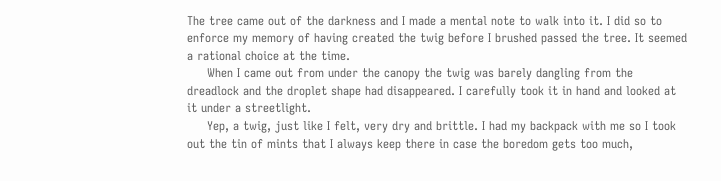The tree came out of the darkness and I made a mental note to walk into it. I did so to enforce my memory of having created the twig before I brushed passed the tree. It seemed a rational choice at the time.
     When I came out from under the canopy the twig was barely dangling from the dreadlock and the droplet shape had disappeared. I carefully took it in hand and looked at it under a streetlight.
     Yep, a twig, just like I felt, very dry and brittle. I had my backpack with me so I took out the tin of mints that I always keep there in case the boredom gets too much,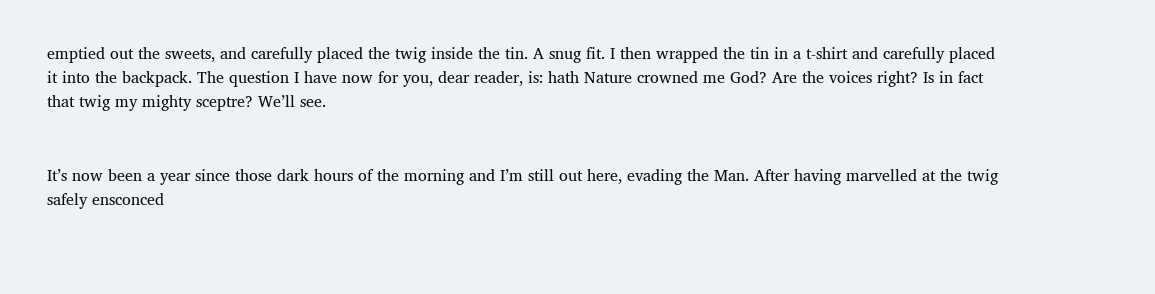emptied out the sweets, and carefully placed the twig inside the tin. A snug fit. I then wrapped the tin in a t-shirt and carefully placed it into the backpack. The question I have now for you, dear reader, is: hath Nature crowned me God? Are the voices right? Is in fact that twig my mighty sceptre? We’ll see.


It’s now been a year since those dark hours of the morning and I’m still out here, evading the Man. After having marvelled at the twig safely ensconced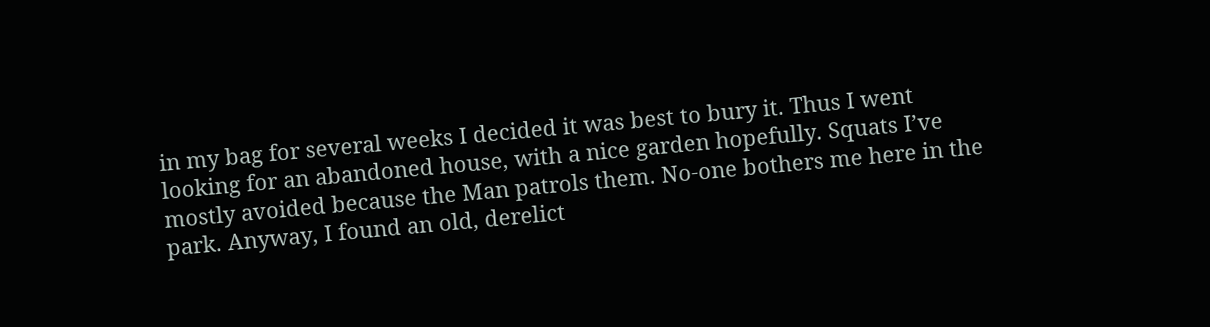in my bag for several weeks I decided it was best to bury it. Thus I went looking for an abandoned house, with a nice garden hopefully. Squats I’ve mostly avoided because the Man patrols them. No-one bothers me here in the park. Anyway, I found an old, derelict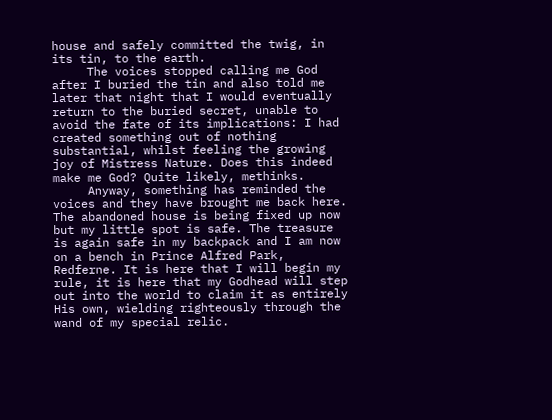house and safely committed the twig, in its tin, to the earth.
     The voices stopped calling me God after I buried the tin and also told me later that night that I would eventually return to the buried secret, unable to avoid the fate of its implications: I had created something out of nothing substantial, whilst feeling the growing joy of Mistress Nature. Does this indeed make me God? Quite likely, methinks.
     Anyway, something has reminded the voices and they have brought me back here. The abandoned house is being fixed up now but my little spot is safe. The treasure is again safe in my backpack and I am now on a bench in Prince Alfred Park, Redferne. It is here that I will begin my rule, it is here that my Godhead will step out into the world to claim it as entirely His own, wielding righteously through the wand of my special relic.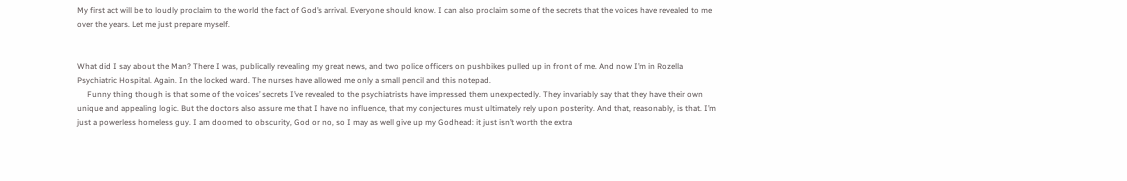My first act will be to loudly proclaim to the world the fact of God’s arrival. Everyone should know. I can also proclaim some of the secrets that the voices have revealed to me over the years. Let me just prepare myself.


What did I say about the Man? There I was, publically revealing my great news, and two police officers on pushbikes pulled up in front of me. And now I’m in Rozella Psychiatric Hospital. Again. In the locked ward. The nurses have allowed me only a small pencil and this notepad.
     Funny thing though is that some of the voices’ secrets I’ve revealed to the psychiatrists have impressed them unexpectedly. They invariably say that they have their own unique and appealing logic. But the doctors also assure me that I have no influence, that my conjectures must ultimately rely upon posterity. And that, reasonably, is that. I’m just a powerless homeless guy. I am doomed to obscurity, God or no, so I may as well give up my Godhead: it just isn’t worth the extra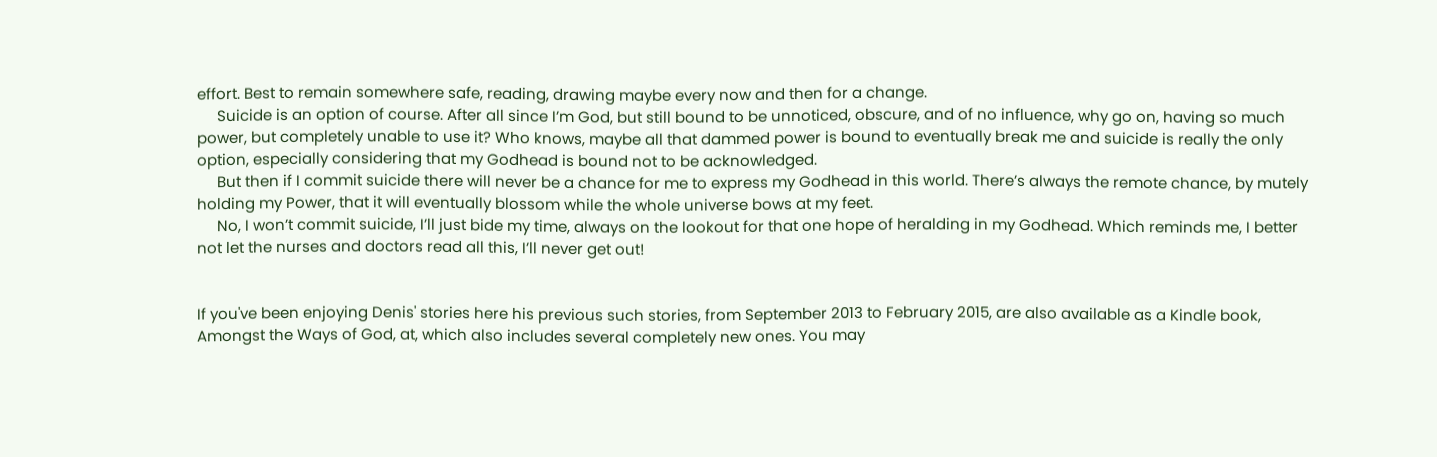effort. Best to remain somewhere safe, reading, drawing maybe every now and then for a change.
     Suicide is an option of course. After all since I’m God, but still bound to be unnoticed, obscure, and of no influence, why go on, having so much power, but completely unable to use it? Who knows, maybe all that dammed power is bound to eventually break me and suicide is really the only option, especially considering that my Godhead is bound not to be acknowledged.
     But then if I commit suicide there will never be a chance for me to express my Godhead in this world. There’s always the remote chance, by mutely holding my Power, that it will eventually blossom while the whole universe bows at my feet.
     No, I won’t commit suicide, I’ll just bide my time, always on the lookout for that one hope of heralding in my Godhead. Which reminds me, I better not let the nurses and doctors read all this, I’ll never get out!


If you've been enjoying Denis' stories here his previous such stories, from September 2013 to February 2015, are also available as a Kindle book, Amongst the Ways of God, at, which also includes several completely new ones. You may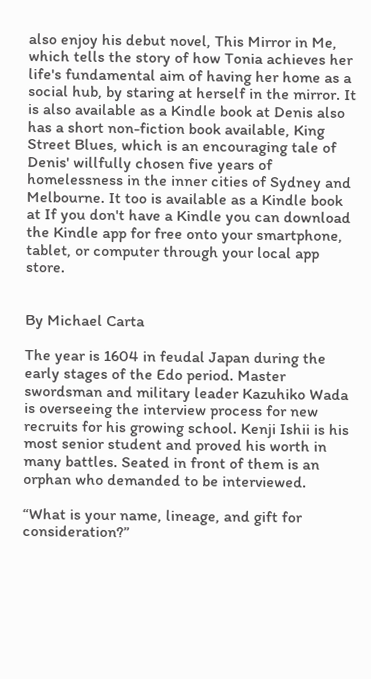also enjoy his debut novel, This Mirror in Me, which tells the story of how Tonia achieves her life's fundamental aim of having her home as a social hub, by staring at herself in the mirror. It is also available as a Kindle book at Denis also has a short non-fiction book available, King Street Blues, which is an encouraging tale of Denis' willfully chosen five years of homelessness in the inner cities of Sydney and Melbourne. It too is available as a Kindle book at If you don't have a Kindle you can download the Kindle app for free onto your smartphone, tablet, or computer through your local app store.


By Michael Carta

The year is 1604 in feudal Japan during the early stages of the Edo period. Master swordsman and military leader Kazuhiko Wada is overseeing the interview process for new recruits for his growing school. Kenji Ishii is his most senior student and proved his worth in many battles. Seated in front of them is an orphan who demanded to be interviewed.

“What is your name, lineage, and gift for consideration?”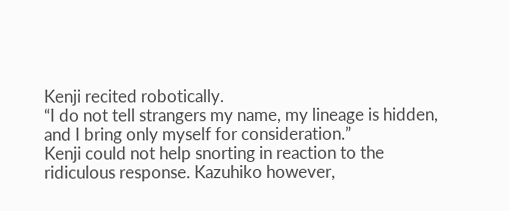Kenji recited robotically.
“I do not tell strangers my name, my lineage is hidden, and I bring only myself for consideration.”
Kenji could not help snorting in reaction to the ridiculous response. Kazuhiko however,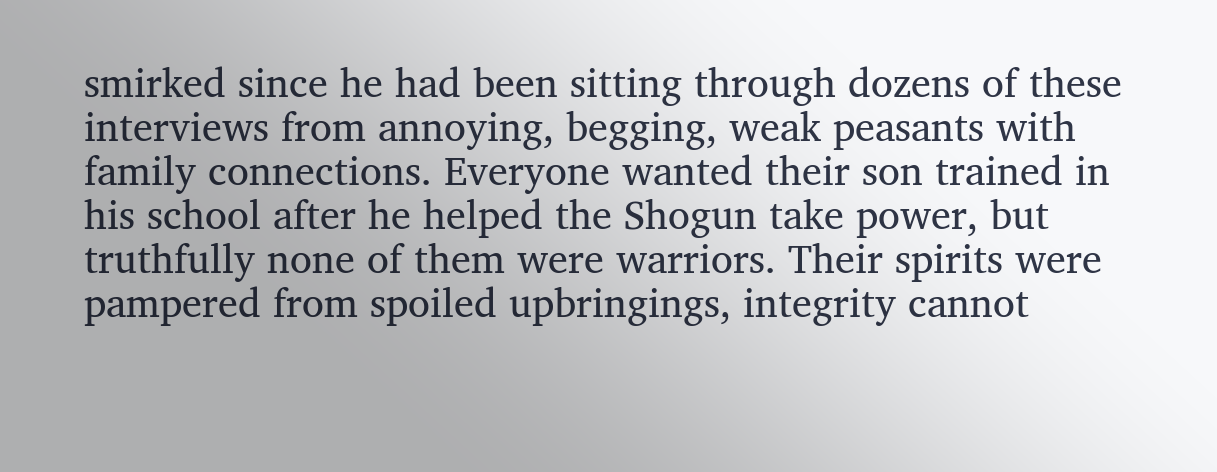smirked since he had been sitting through dozens of these interviews from annoying, begging, weak peasants with family connections. Everyone wanted their son trained in his school after he helped the Shogun take power, but truthfully none of them were warriors. Their spirits were pampered from spoiled upbringings, integrity cannot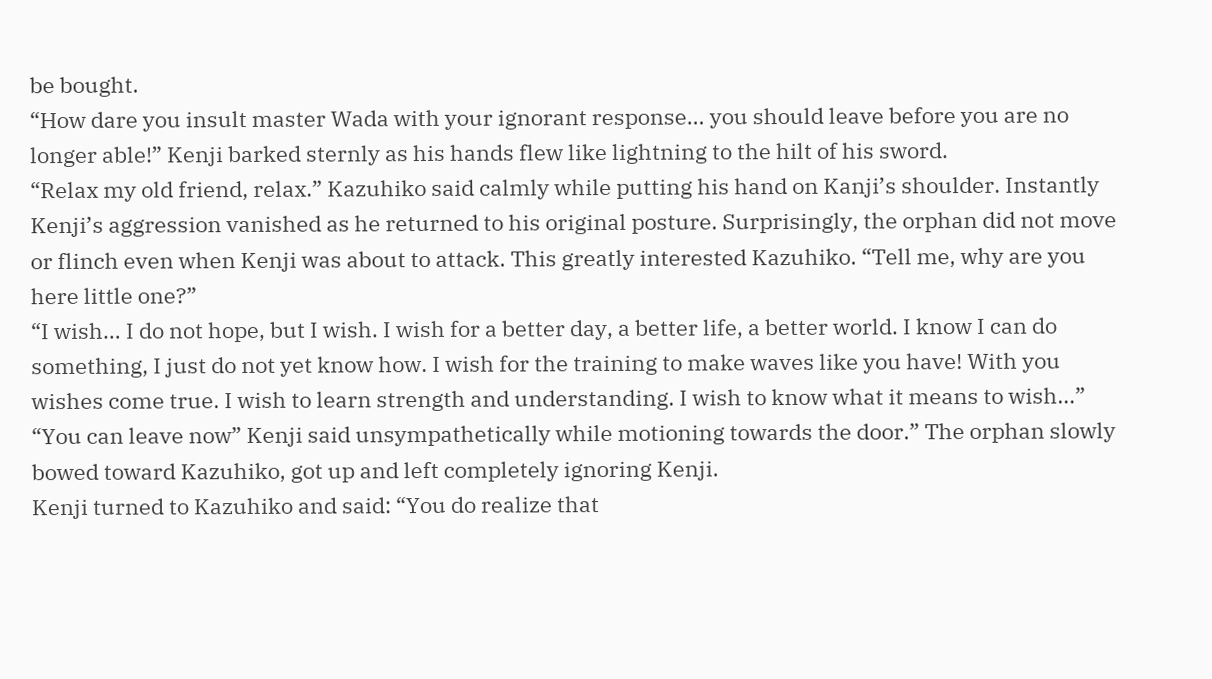be bought.
“How dare you insult master Wada with your ignorant response… you should leave before you are no longer able!” Kenji barked sternly as his hands flew like lightning to the hilt of his sword.
“Relax my old friend, relax.” Kazuhiko said calmly while putting his hand on Kanji’s shoulder. Instantly Kenji’s aggression vanished as he returned to his original posture. Surprisingly, the orphan did not move or flinch even when Kenji was about to attack. This greatly interested Kazuhiko. “Tell me, why are you here little one?”
“I wish… I do not hope, but I wish. I wish for a better day, a better life, a better world. I know I can do something, I just do not yet know how. I wish for the training to make waves like you have! With you wishes come true. I wish to learn strength and understanding. I wish to know what it means to wish…”
“You can leave now” Kenji said unsympathetically while motioning towards the door.” The orphan slowly bowed toward Kazuhiko, got up and left completely ignoring Kenji.
Kenji turned to Kazuhiko and said: “You do realize that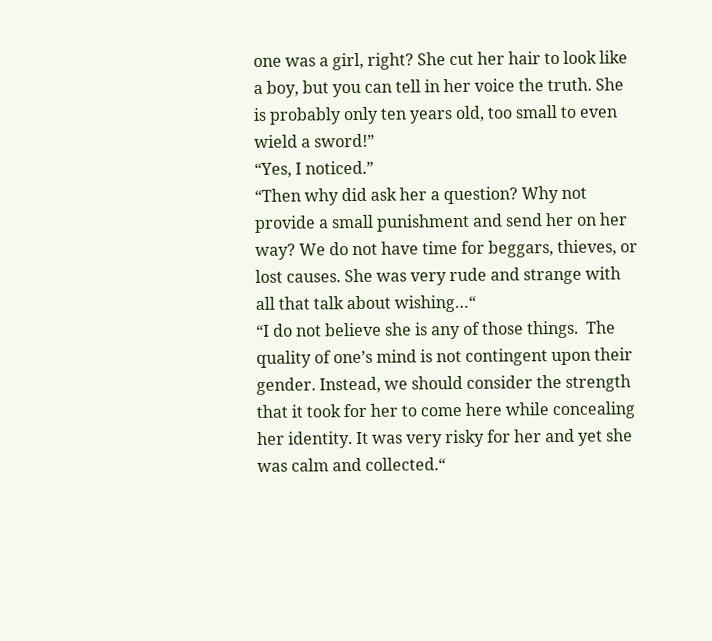one was a girl, right? She cut her hair to look like a boy, but you can tell in her voice the truth. She is probably only ten years old, too small to even wield a sword!”
“Yes, I noticed.”
“Then why did ask her a question? Why not provide a small punishment and send her on her way? We do not have time for beggars, thieves, or lost causes. She was very rude and strange with all that talk about wishing…“
“I do not believe she is any of those things.  The quality of one’s mind is not contingent upon their gender. Instead, we should consider the strength that it took for her to come here while concealing her identity. It was very risky for her and yet she was calm and collected.“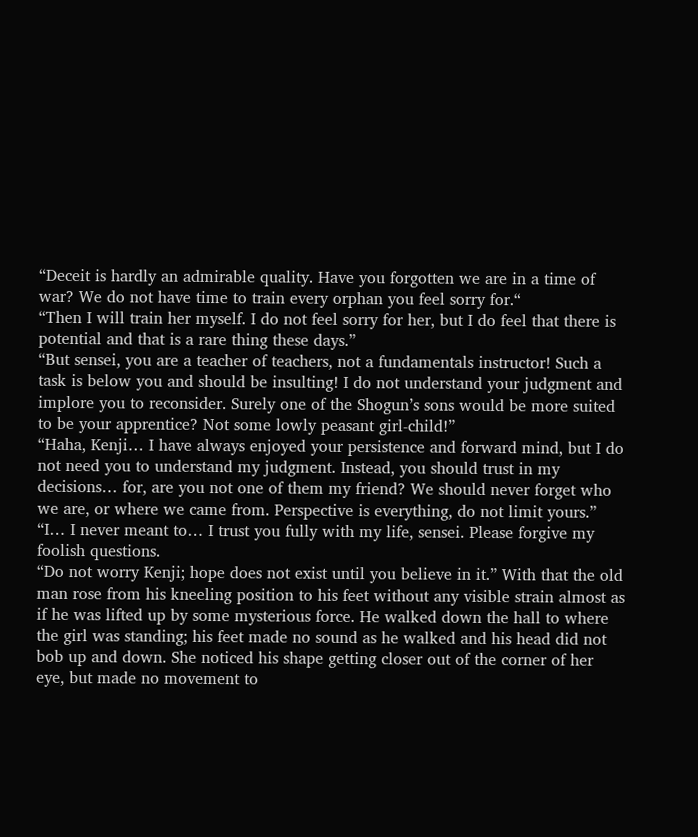“Deceit is hardly an admirable quality. Have you forgotten we are in a time of war? We do not have time to train every orphan you feel sorry for.“
“Then I will train her myself. I do not feel sorry for her, but I do feel that there is potential and that is a rare thing these days.”
“But sensei, you are a teacher of teachers, not a fundamentals instructor! Such a task is below you and should be insulting! I do not understand your judgment and implore you to reconsider. Surely one of the Shogun’s sons would be more suited to be your apprentice? Not some lowly peasant girl-child!”
“Haha, Kenji… I have always enjoyed your persistence and forward mind, but I do not need you to understand my judgment. Instead, you should trust in my decisions… for, are you not one of them my friend? We should never forget who we are, or where we came from. Perspective is everything, do not limit yours.”
“I… I never meant to… I trust you fully with my life, sensei. Please forgive my foolish questions.
“Do not worry Kenji; hope does not exist until you believe in it.” With that the old man rose from his kneeling position to his feet without any visible strain almost as if he was lifted up by some mysterious force. He walked down the hall to where the girl was standing; his feet made no sound as he walked and his head did not bob up and down. She noticed his shape getting closer out of the corner of her eye, but made no movement to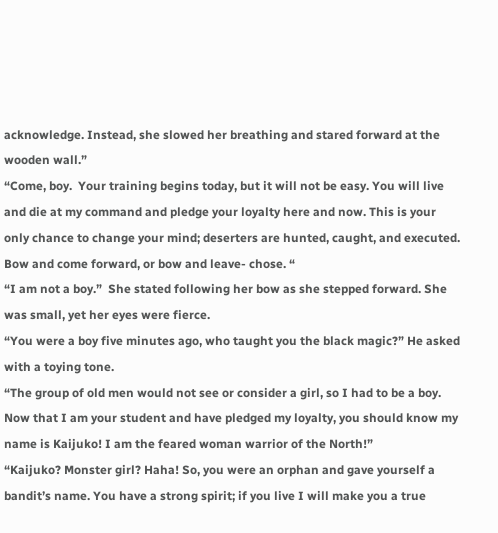acknowledge. Instead, she slowed her breathing and stared forward at the wooden wall.”
“Come, boy.  Your training begins today, but it will not be easy. You will live and die at my command and pledge your loyalty here and now. This is your only chance to change your mind; deserters are hunted, caught, and executed. Bow and come forward, or bow and leave- chose. “
“I am not a boy.”  She stated following her bow as she stepped forward. She was small, yet her eyes were fierce.
“You were a boy five minutes ago, who taught you the black magic?” He asked with a toying tone.
“The group of old men would not see or consider a girl, so I had to be a boy. Now that I am your student and have pledged my loyalty, you should know my name is Kaijuko! I am the feared woman warrior of the North!”
“Kaijuko? Monster girl? Haha! So, you were an orphan and gave yourself a bandit’s name. You have a strong spirit; if you live I will make you a true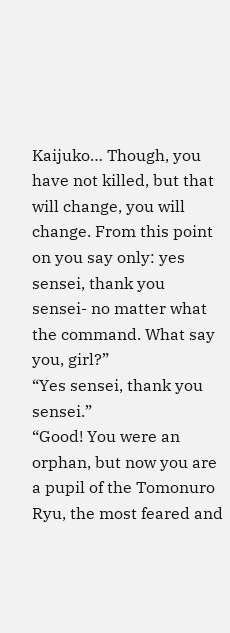Kaijuko… Though, you have not killed, but that will change, you will change. From this point on you say only: yes sensei, thank you sensei- no matter what the command. What say you, girl?”
“Yes sensei, thank you sensei.”
“Good! You were an orphan, but now you are a pupil of the Tomonuro Ryu, the most feared and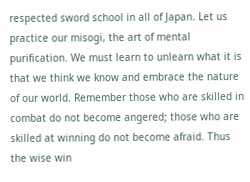respected sword school in all of Japan. Let us practice our misogi, the art of mental purification. We must learn to unlearn what it is that we think we know and embrace the nature of our world. Remember those who are skilled in combat do not become angered; those who are skilled at winning do not become afraid. Thus the wise win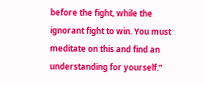before the fight, while the ignorant fight to win. You must meditate on this and find an understanding for yourself.”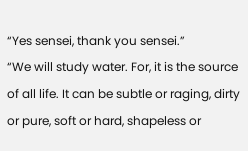“Yes sensei, thank you sensei.”
“We will study water. For, it is the source of all life. It can be subtle or raging, dirty or pure, soft or hard, shapeless or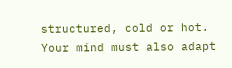structured, cold or hot. Your mind must also adapt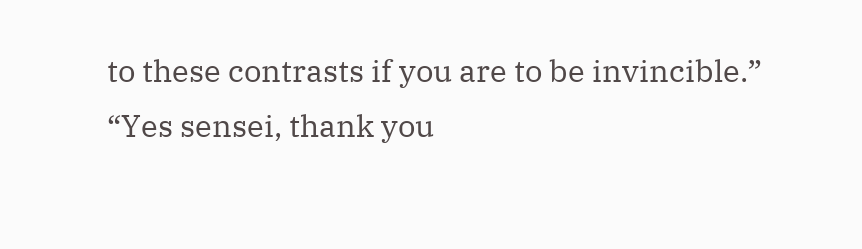to these contrasts if you are to be invincible.”
“Yes sensei, thank you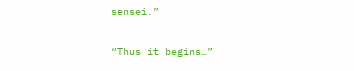sensei.”

“Thus it begins…”